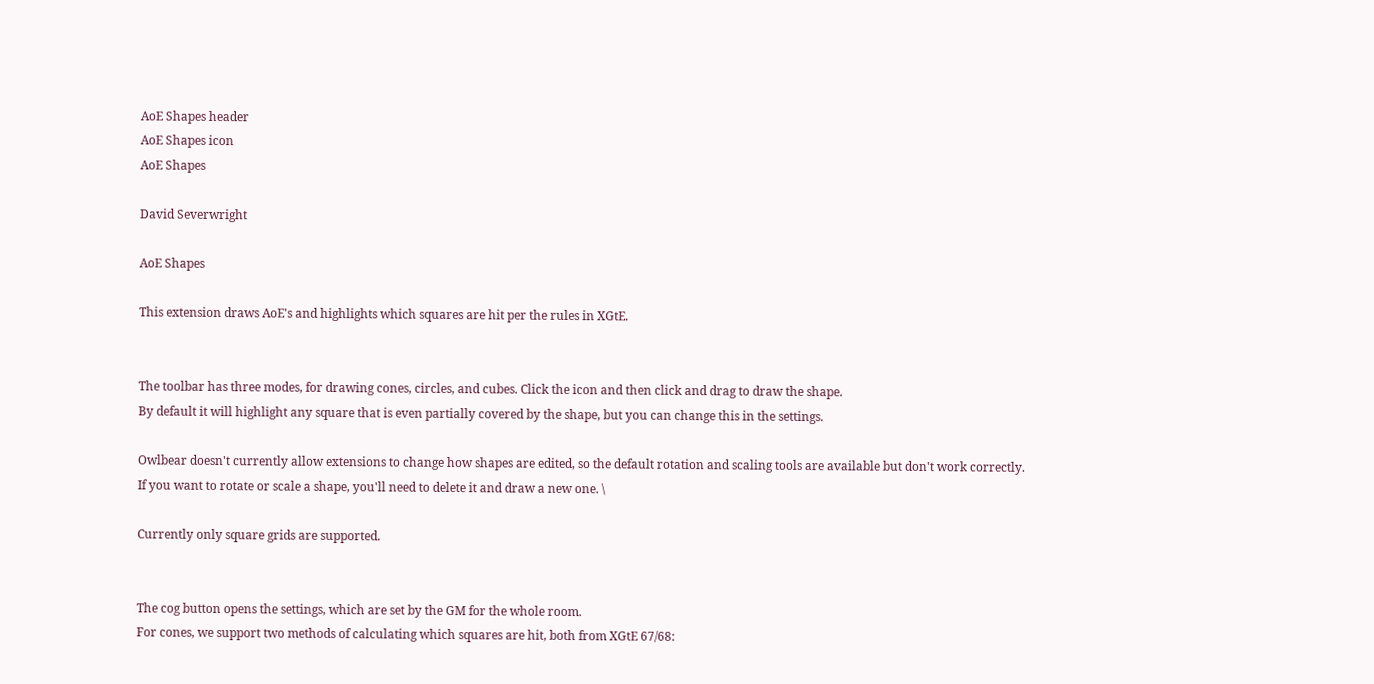AoE Shapes header
AoE Shapes icon
AoE Shapes

David Severwright

AoE Shapes

This extension draws AoE's and highlights which squares are hit per the rules in XGtE.


The toolbar has three modes, for drawing cones, circles, and cubes. Click the icon and then click and drag to draw the shape.
By default it will highlight any square that is even partially covered by the shape, but you can change this in the settings.

Owlbear doesn't currently allow extensions to change how shapes are edited, so the default rotation and scaling tools are available but don't work correctly.
If you want to rotate or scale a shape, you'll need to delete it and draw a new one. \

Currently only square grids are supported.


The cog button opens the settings, which are set by the GM for the whole room.
For cones, we support two methods of calculating which squares are hit, both from XGtE 67/68: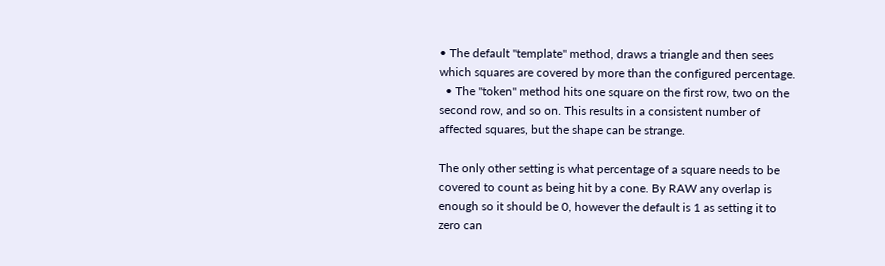• The default "template" method, draws a triangle and then sees which squares are covered by more than the configured percentage.
  • The "token" method hits one square on the first row, two on the second row, and so on. This results in a consistent number of affected squares, but the shape can be strange.

The only other setting is what percentage of a square needs to be covered to count as being hit by a cone. By RAW any overlap is enough so it should be 0, however the default is 1 as setting it to zero can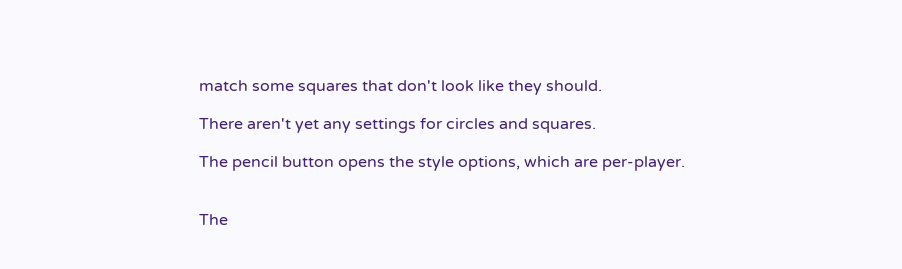match some squares that don't look like they should.

There aren't yet any settings for circles and squares.

The pencil button opens the style options, which are per-player.


The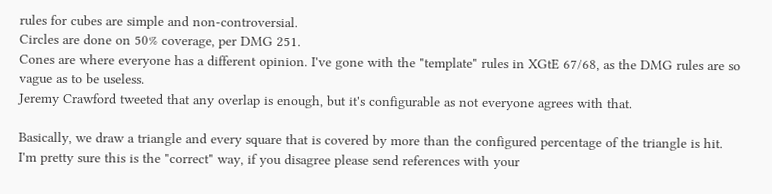rules for cubes are simple and non-controversial.
Circles are done on 50% coverage, per DMG 251.
Cones are where everyone has a different opinion. I've gone with the "template" rules in XGtE 67/68, as the DMG rules are so vague as to be useless.
Jeremy Crawford tweeted that any overlap is enough, but it's configurable as not everyone agrees with that.

Basically, we draw a triangle and every square that is covered by more than the configured percentage of the triangle is hit.
I'm pretty sure this is the "correct" way, if you disagree please send references with your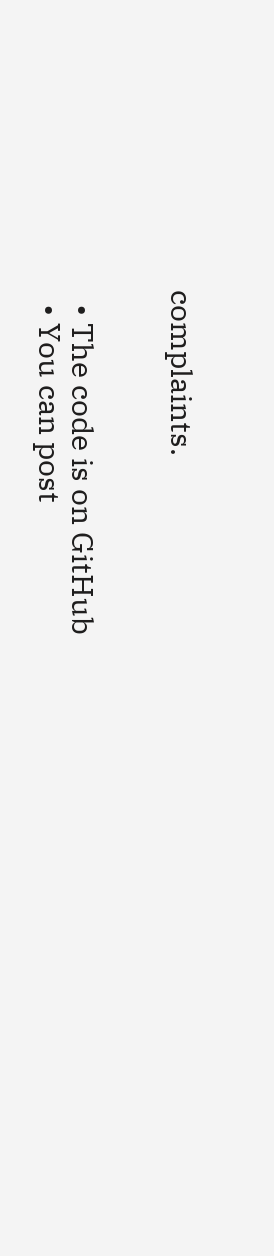complaints.


  • The code is on GitHub
  • You can post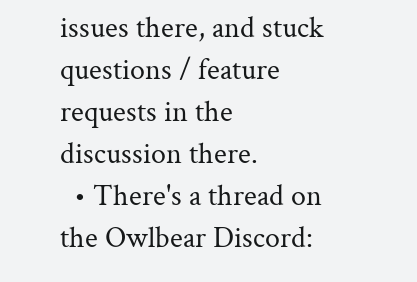issues there, and stuck questions / feature requests in the discussion there.
  • There's a thread on the Owlbear Discord: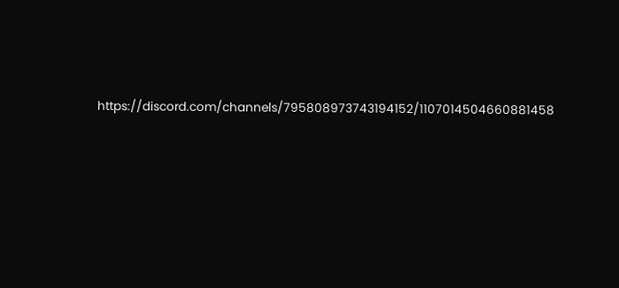https://discord.com/channels/795808973743194152/1107014504660881458